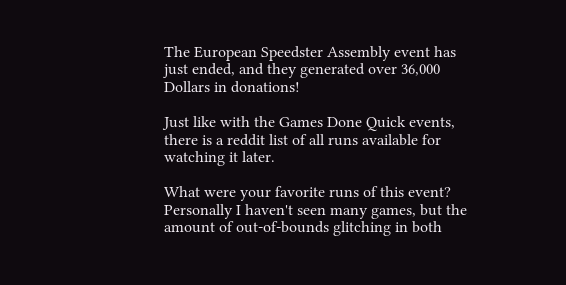The European Speedster Assembly event has just ended, and they generated over 36,000 Dollars in donations!

Just like with the Games Done Quick events, there is a reddit list of all runs available for watching it later.

What were your favorite runs of this event? Personally I haven't seen many games, but the amount of out-of-bounds glitching in both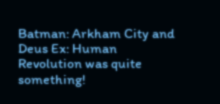Batman: Arkham City and Deus Ex: Human Revolution was quite something!